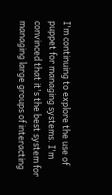I'm continuing to explore the use of puppet for managing systems. I'm convinced that it's the best system for managing large groups of interacting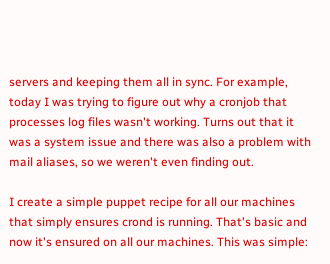servers and keeping them all in sync. For example, today I was trying to figure out why a cronjob that processes log files wasn't working. Turns out that it was a system issue and there was also a problem with mail aliases, so we weren't even finding out.

I create a simple puppet recipe for all our machines that simply ensures crond is running. That's basic and now it's ensured on all our machines. This was simple: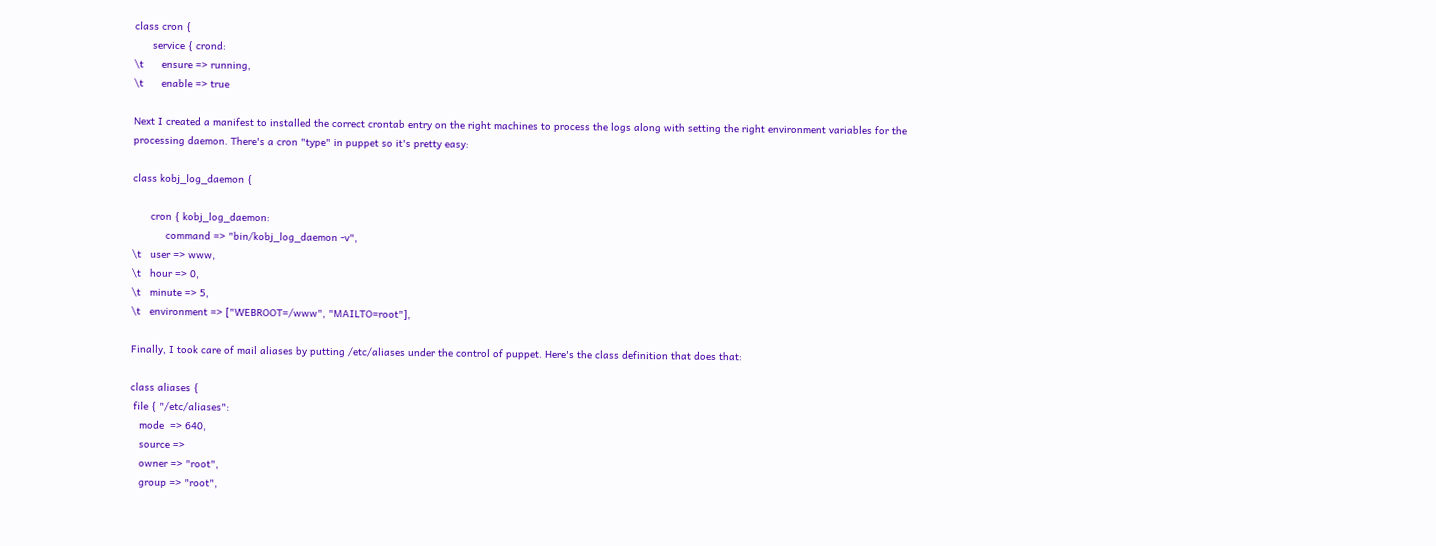class cron {
      service { crond:
\t      ensure => running,
\t      enable => true

Next I created a manifest to installed the correct crontab entry on the right machines to process the logs along with setting the right environment variables for the processing daemon. There's a cron "type" in puppet so it's pretty easy:

class kobj_log_daemon {

      cron { kobj_log_daemon:
           command => "bin/kobj_log_daemon -v",
\t   user => www,
\t   hour => 0,
\t   minute => 5,
\t   environment => ["WEBROOT=/www", "MAILTO=root"],

Finally, I took care of mail aliases by putting /etc/aliases under the control of puppet. Here's the class definition that does that:

class aliases {
 file { "/etc/aliases":
   mode  => 640,
   source =>
   owner => "root",
   group => "root",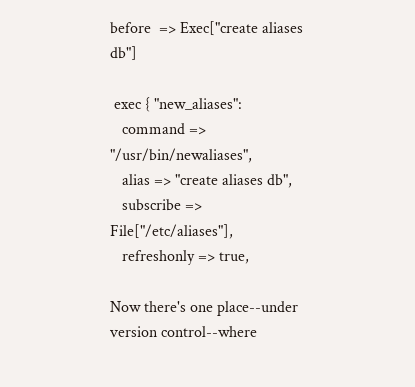before  => Exec["create aliases db"]

 exec { "new_aliases":
   command => "/usr/bin/newaliases",
   alias => "create aliases db",
   subscribe => File["/etc/aliases"],
   refreshonly => true,

Now there's one place--under version control--where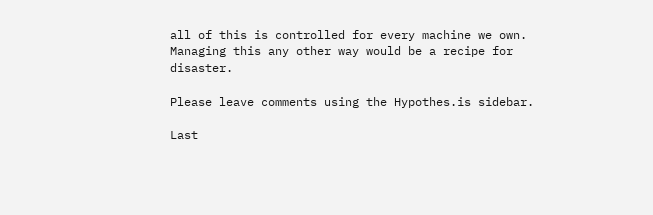all of this is controlled for every machine we own. Managing this any other way would be a recipe for disaster.

Please leave comments using the Hypothes.is sidebar.

Last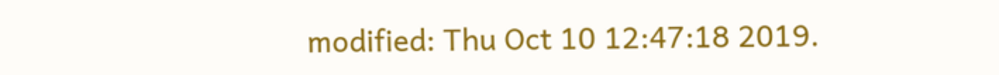modified: Thu Oct 10 12:47:18 2019.